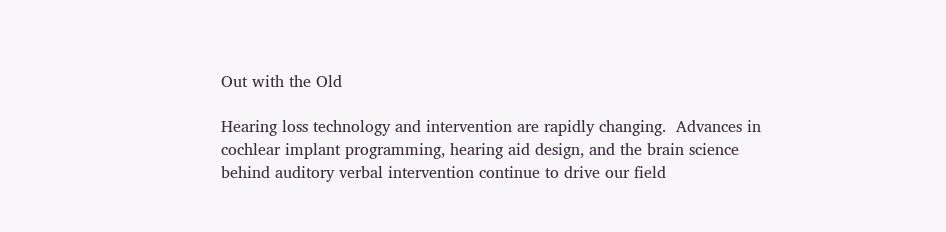Out with the Old

Hearing loss technology and intervention are rapidly changing.  Advances in cochlear implant programming, hearing aid design, and the brain science behind auditory verbal intervention continue to drive our field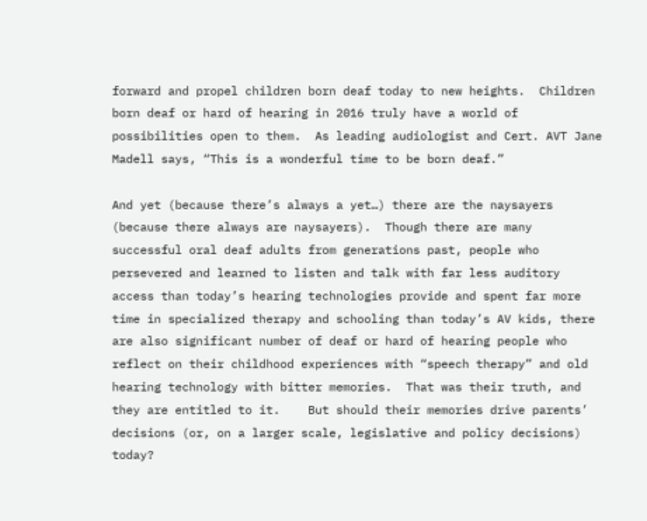forward and propel children born deaf today to new heights.  Children born deaf or hard of hearing in 2016 truly have a world of possibilities open to them.  As leading audiologist and Cert. AVT Jane Madell says, “This is a wonderful time to be born deaf.”

And yet (because there’s always a yet…) there are the naysayers (because there always are naysayers).  Though there are many successful oral deaf adults from generations past, people who persevered and learned to listen and talk with far less auditory access than today’s hearing technologies provide and spent far more time in specialized therapy and schooling than today’s AV kids, there are also significant number of deaf or hard of hearing people who reflect on their childhood experiences with “speech therapy” and old hearing technology with bitter memories.  That was their truth, and they are entitled to it.    But should their memories drive parents’ decisions (or, on a larger scale, legislative and policy decisions) today?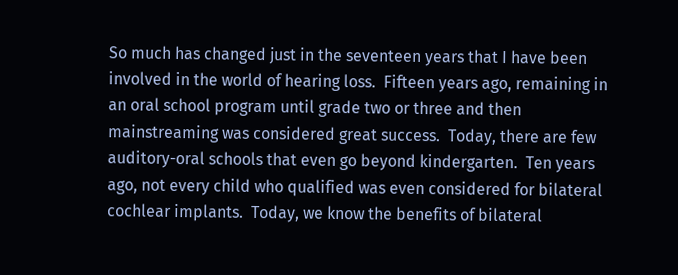So much has changed just in the seventeen years that I have been involved in the world of hearing loss.  Fifteen years ago, remaining in an oral school program until grade two or three and then mainstreaming was considered great success.  Today, there are few auditory-oral schools that even go beyond kindergarten.  Ten years ago, not every child who qualified was even considered for bilateral cochlear implants.  Today, we know the benefits of bilateral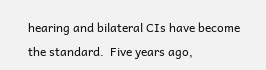hearing and bilateral CIs have become the standard.  Five years ago,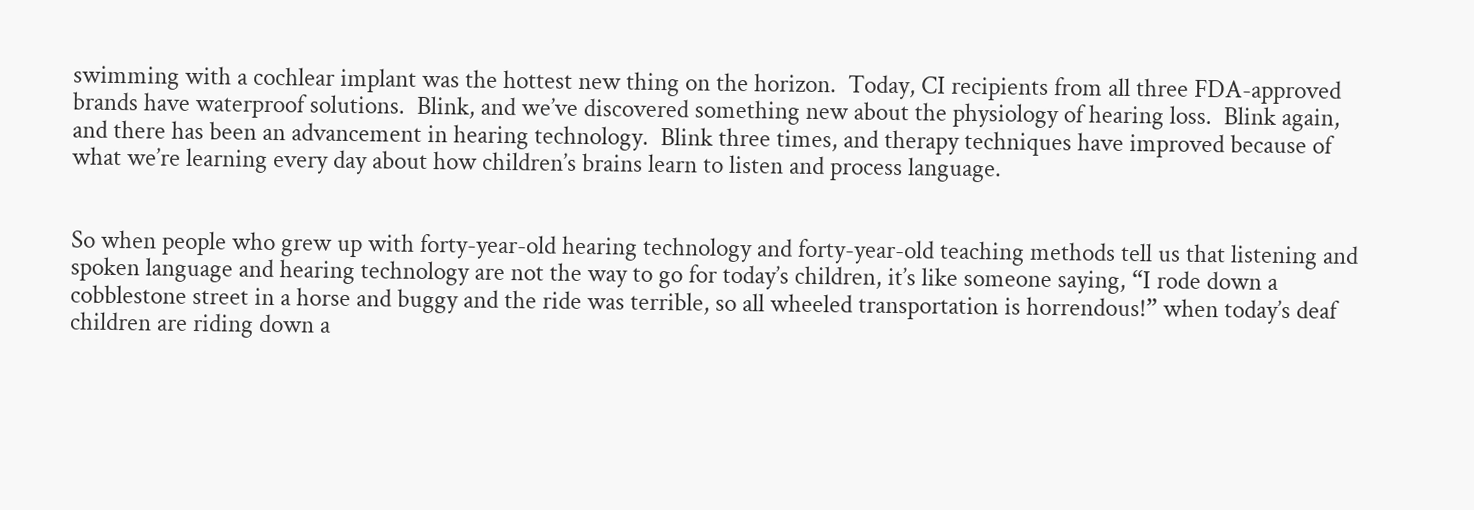swimming with a cochlear implant was the hottest new thing on the horizon.  Today, CI recipients from all three FDA-approved brands have waterproof solutions.  Blink, and we’ve discovered something new about the physiology of hearing loss.  Blink again, and there has been an advancement in hearing technology.  Blink three times, and therapy techniques have improved because of what we’re learning every day about how children’s brains learn to listen and process language.


So when people who grew up with forty-year-old hearing technology and forty-year-old teaching methods tell us that listening and spoken language and hearing technology are not the way to go for today’s children, it’s like someone saying, “I rode down a cobblestone street in a horse and buggy and the ride was terrible, so all wheeled transportation is horrendous!” when today’s deaf children are riding down a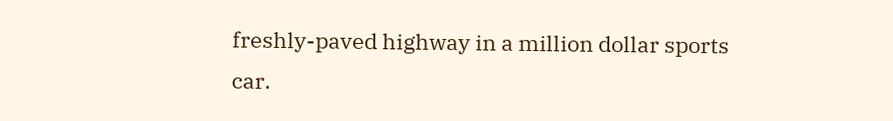freshly-paved highway in a million dollar sports car.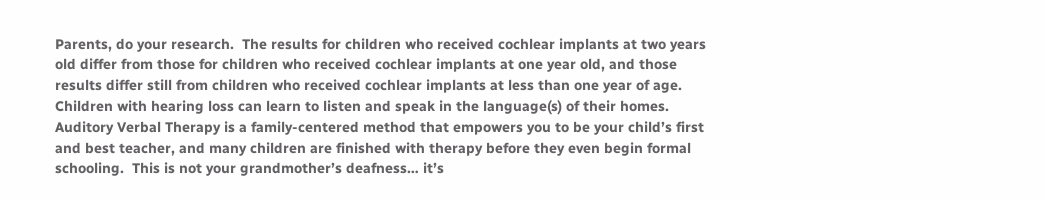Parents, do your research.  The results for children who received cochlear implants at two years old differ from those for children who received cochlear implants at one year old, and those results differ still from children who received cochlear implants at less than one year of age.  Children with hearing loss can learn to listen and speak in the language(s) of their homes.  Auditory Verbal Therapy is a family-centered method that empowers you to be your child’s first and best teacher, and many children are finished with therapy before they even begin formal schooling.  This is not your grandmother’s deafness… it’s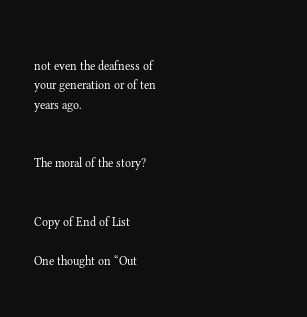not even the deafness of your generation or of ten years ago.


The moral of the story?


Copy of End of List

One thought on “Out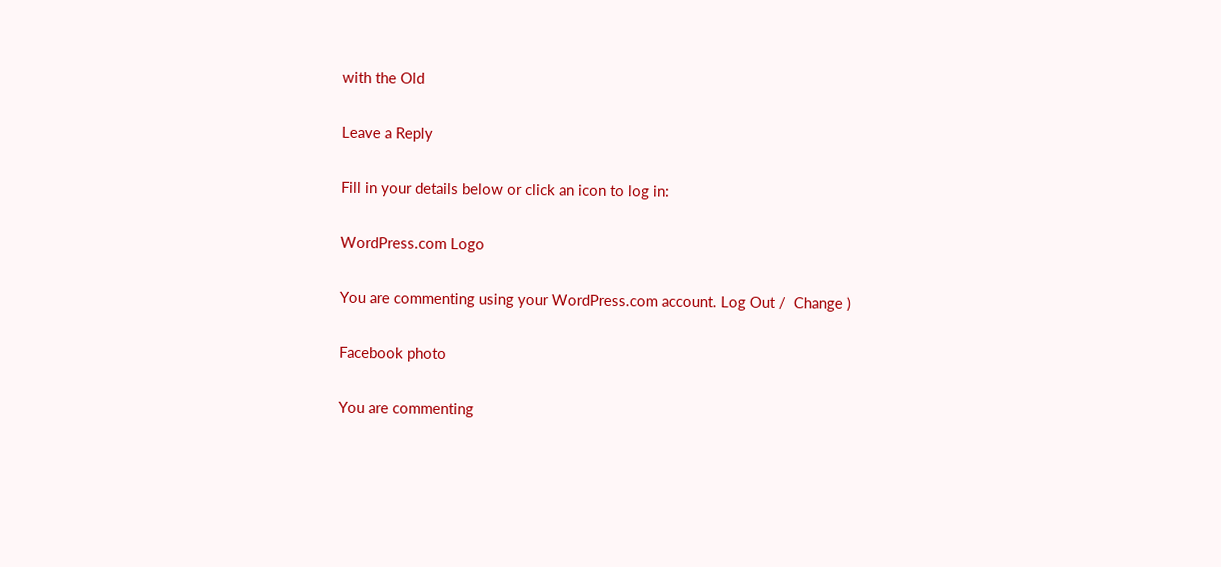with the Old

Leave a Reply

Fill in your details below or click an icon to log in:

WordPress.com Logo

You are commenting using your WordPress.com account. Log Out /  Change )

Facebook photo

You are commenting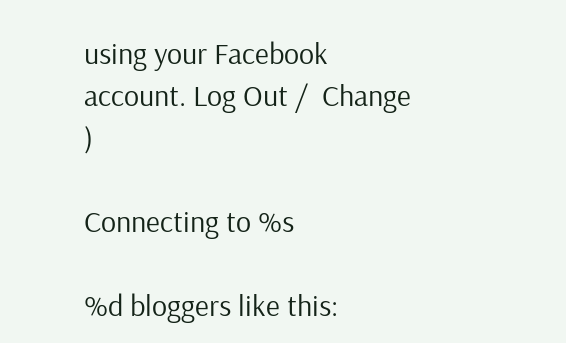using your Facebook account. Log Out /  Change )

Connecting to %s

%d bloggers like this: